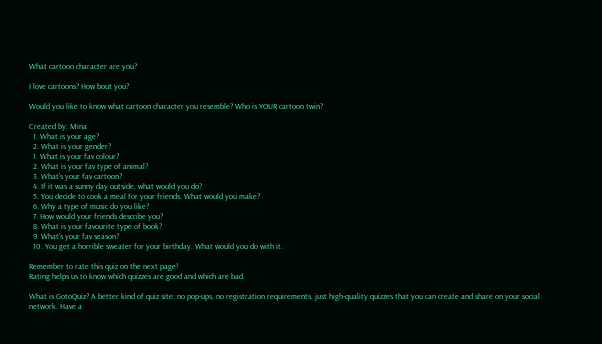What cartoon character are you?

I love cartoons? How bout you?

Would you like to know what cartoon character you resemble? Who is YOUR cartoon twin?

Created by: Mina
  1. What is your age?
  2. What is your gender?
  1. What is your fav colour?
  2. What is your fav type of animal?
  3. What's your fav cartoon?
  4. If it was a sunny day outside, what would you do?
  5. You decide to cook a meal for your friends. What would you make?
  6. Why a type of music do you like?
  7. How would your friends describe you?
  8. What is your favourite type of book?
  9. What's your fav season?
  10. You get a horrible sweater for your birthday. What would you do with it.

Remember to rate this quiz on the next page!
Rating helps us to know which quizzes are good and which are bad.

What is GotoQuiz? A better kind of quiz site: no pop-ups, no registration requirements, just high-quality quizzes that you can create and share on your social network. Have a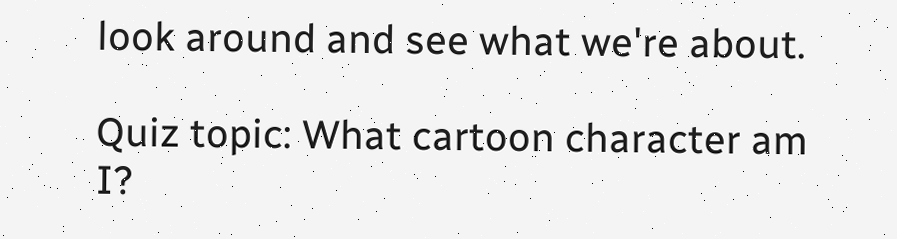look around and see what we're about.

Quiz topic: What cartoon character am I?